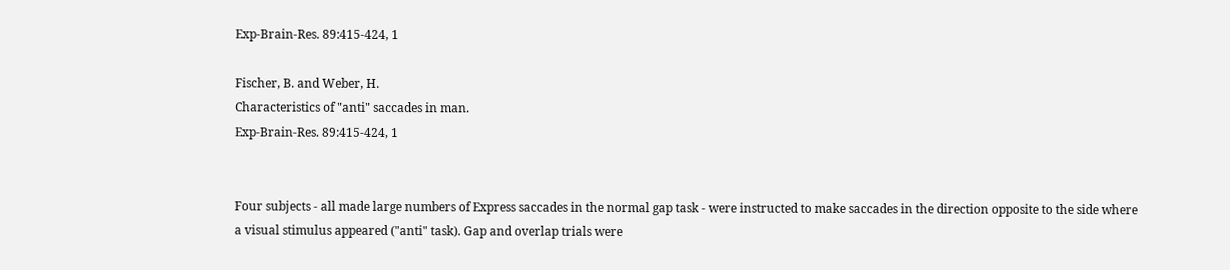Exp-Brain-Res. 89:415-424, 1

Fischer, B. and Weber, H.
Characteristics of "anti" saccades in man.
Exp-Brain-Res. 89:415-424, 1


Four subjects - all made large numbers of Express saccades in the normal gap task - were instructed to make saccades in the direction opposite to the side where a visual stimulus appeared ("anti" task). Gap and overlap trials were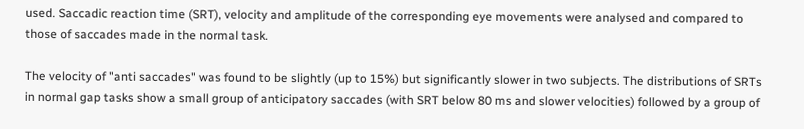used. Saccadic reaction time (SRT), velocity and amplitude of the corresponding eye movements were analysed and compared to those of saccades made in the normal task.

The velocity of "anti saccades" was found to be slightly (up to 15%) but significantly slower in two subjects. The distributions of SRTs in normal gap tasks show a small group of anticipatory saccades (with SRT below 80 ms and slower velocities) followed by a group of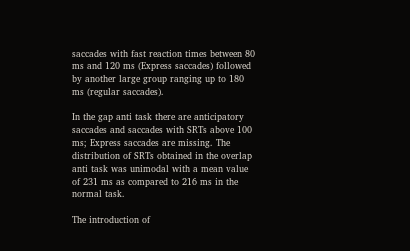saccades with fast reaction times between 80 ms and 120 ms (Express saccades) followed by another large group ranging up to 180 ms (regular saccades).

In the gap anti task there are anticipatory saccades and saccades with SRTs above 100 ms; Express saccades are missing. The distribution of SRTs obtained in the overlap anti task was unimodal with a mean value of 231 ms as compared to 216 ms in the normal task.

The introduction of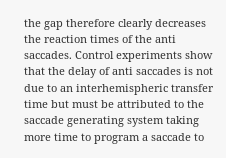the gap therefore clearly decreases the reaction times of the anti saccades. Control experiments show that the delay of anti saccades is not due to an interhemispheric transfer time but must be attributed to the saccade generating system taking more time to program a saccade to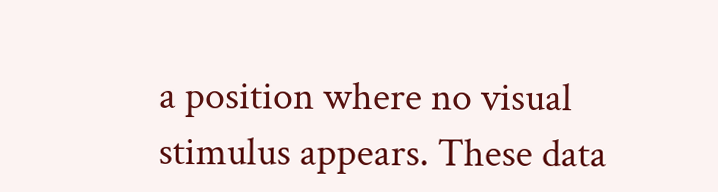a position where no visual stimulus appears. These data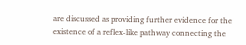are discussed as providing further evidence for the existence of a reflex-like pathway connecting the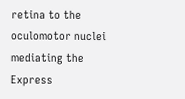retina to the oculomotor nuclei mediating the Express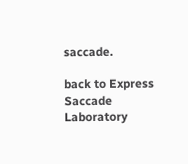saccade.

back to Express Saccade Laboratory